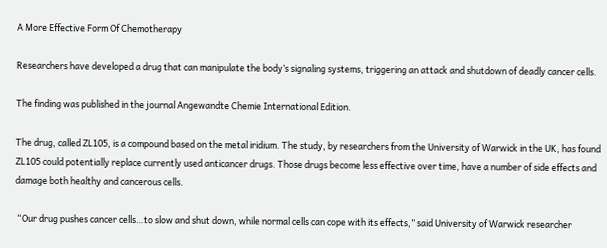A More Effective Form Of Chemotherapy

Researchers have developed a drug that can manipulate the body’s signaling systems, triggering an attack and shutdown of deadly cancer cells.

The finding was published in the journal Angewandte Chemie International Edition.

The drug, called ZL105, is a compound based on the metal iridium. The study, by researchers from the University of Warwick in the UK, has found ZL105 could potentially replace currently used anticancer drugs. Those drugs become less effective over time, have a number of side effects and damage both healthy and cancerous cells.

 “Our drug pushes cancer cells…to slow and shut down, while normal cells can cope with its effects,” said University of Warwick researcher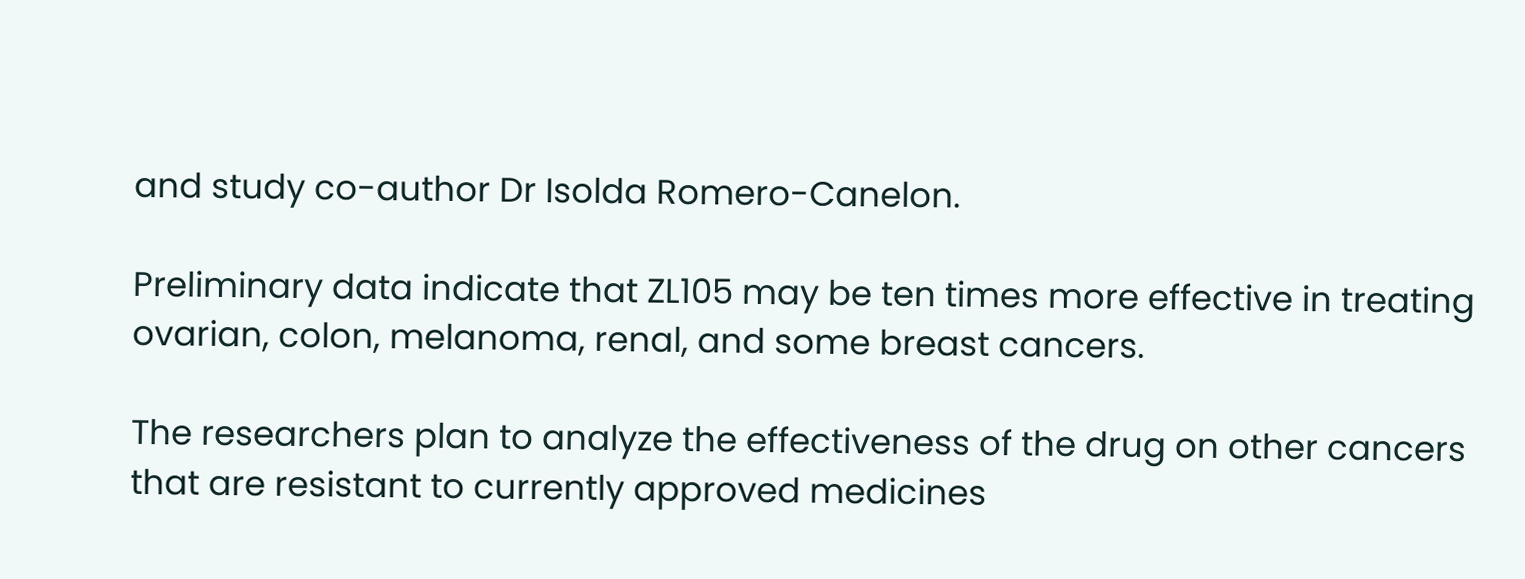and study co-author Dr Isolda Romero-Canelon.

Preliminary data indicate that ZL105 may be ten times more effective in treating ovarian, colon, melanoma, renal, and some breast cancers.

The researchers plan to analyze the effectiveness of the drug on other cancers that are resistant to currently approved medicines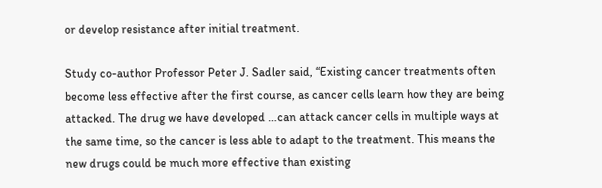or develop resistance after initial treatment.

Study co-author Professor Peter J. Sadler said, “Existing cancer treatments often become less effective after the first course, as cancer cells learn how they are being attacked. The drug we have developed …can attack cancer cells in multiple ways at the same time, so the cancer is less able to adapt to the treatment. This means the new drugs could be much more effective than existing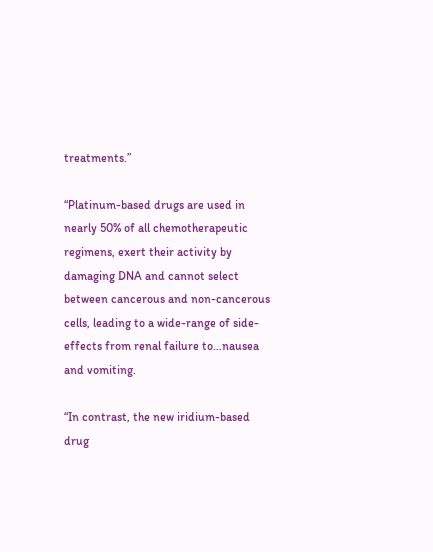treatments.”

“Platinum-based drugs are used in nearly 50% of all chemotherapeutic regimens, exert their activity by damaging DNA and cannot select between cancerous and non-cancerous cells, leading to a wide-range of side-effects from renal failure to…nausea and vomiting.

“In contrast, the new iridium-based drug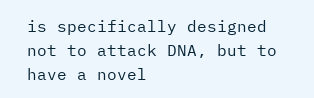is specifically designed not to attack DNA, but to have a novel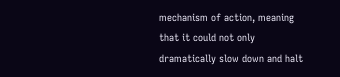mechanism of action, meaning that it could not only dramatically slow down and halt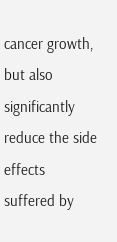cancer growth, but also significantly reduce the side effects suffered by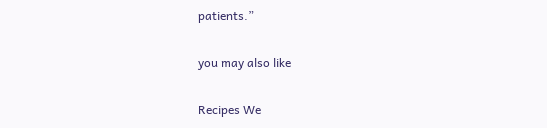patients.”

you may also like

Recipes We